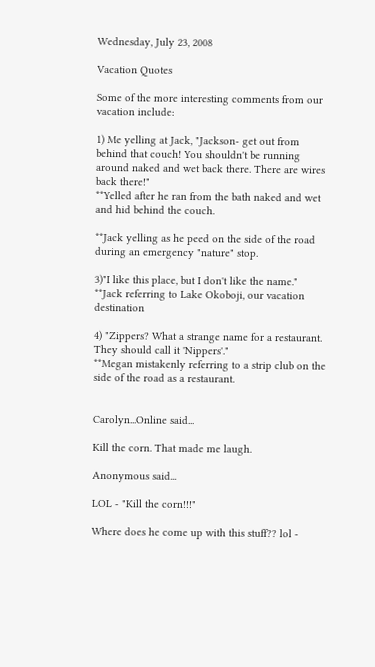Wednesday, July 23, 2008

Vacation Quotes

Some of the more interesting comments from our vacation include:

1) Me yelling at Jack, "Jackson- get out from behind that couch! You shouldn't be running around naked and wet back there. There are wires back there!"
**Yelled after he ran from the bath naked and wet and hid behind the couch.

**Jack yelling as he peed on the side of the road during an emergency "nature" stop.

3)"I like this place, but I don't like the name."
**Jack referring to Lake Okoboji, our vacation destination

4) "Zippers? What a strange name for a restaurant. They should call it 'Nippers'."
**Megan mistakenly referring to a strip club on the side of the road as a restaurant.


Carolyn...Online said...

Kill the corn. That made me laugh.

Anonymous said...

LOL - "Kill the corn!!!"

Where does he come up with this stuff?? lol -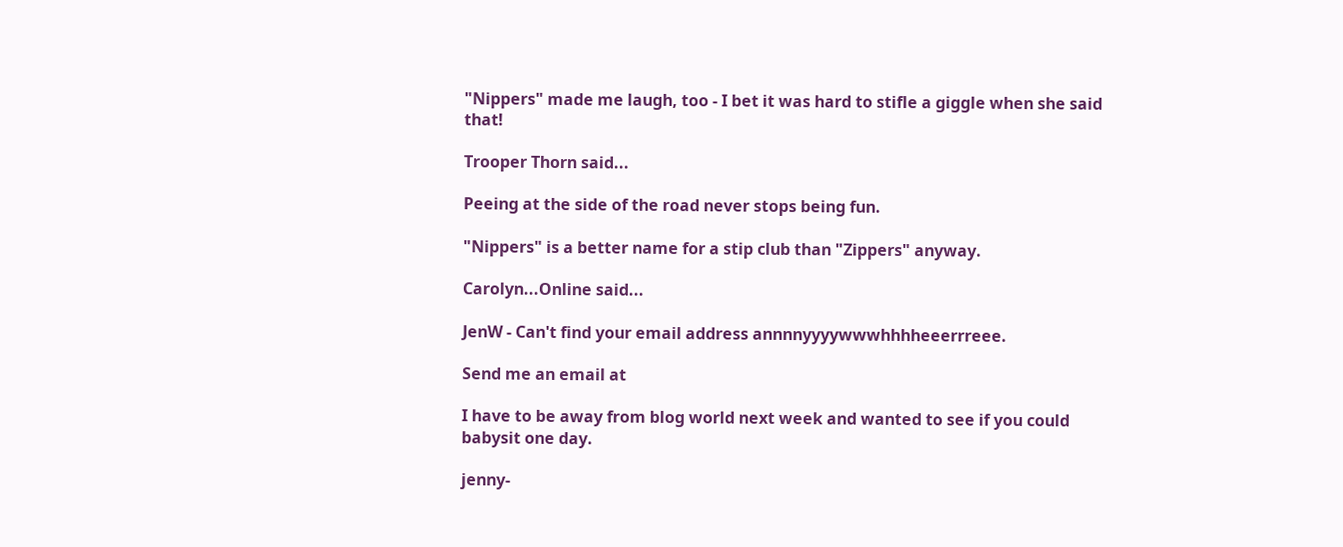"Nippers" made me laugh, too - I bet it was hard to stifle a giggle when she said that!

Trooper Thorn said...

Peeing at the side of the road never stops being fun.

"Nippers" is a better name for a stip club than "Zippers" anyway.

Carolyn...Online said...

JenW - Can't find your email address annnnyyyywwwhhhheeerrreee.

Send me an email at

I have to be away from blog world next week and wanted to see if you could babysit one day.

jenny-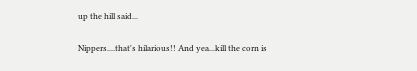up the hill said...

Nippers....that's hilarious!! And yea...kill the corn is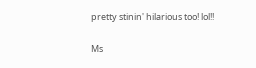pretty stinin' hilarious too! lol!!

Ms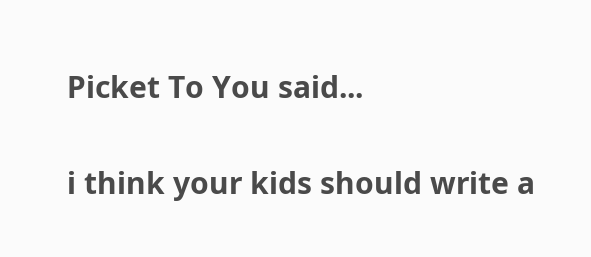Picket To You said...

i think your kids should write a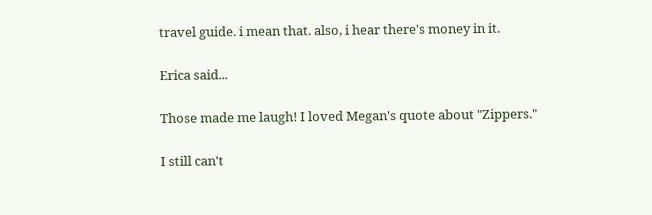travel guide. i mean that. also, i hear there's money in it.

Erica said...

Those made me laugh! I loved Megan's quote about "Zippers."

I still can't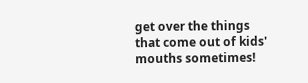get over the things that come out of kids' mouths sometimes!